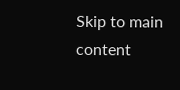Skip to main content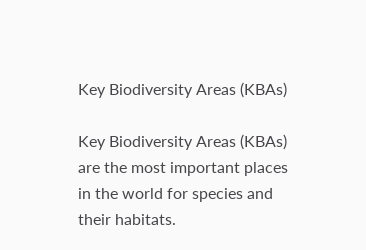Key Biodiversity Areas (KBAs)

Key Biodiversity Areas (KBAs) are the most important places in the world for species and their habitats.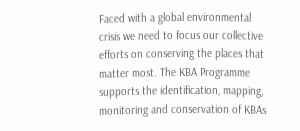Faced with a global environmental crisis we need to focus our collective efforts on conserving the places that matter most. The KBA Programme supports the identification, mapping, monitoring and conservation of KBAs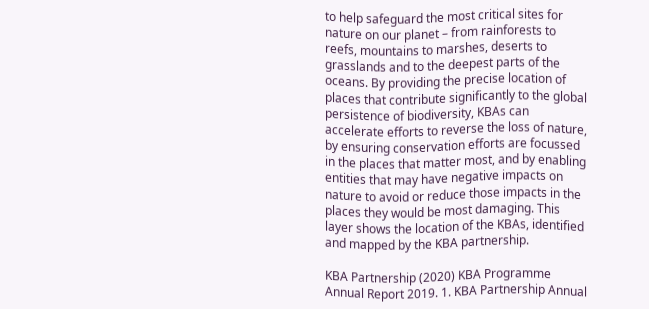to help safeguard the most critical sites for nature on our planet – from rainforests to reefs, mountains to marshes, deserts to grasslands and to the deepest parts of the oceans. By providing the precise location of places that contribute significantly to the global persistence of biodiversity, KBAs can accelerate efforts to reverse the loss of nature, by ensuring conservation efforts are focussed in the places that matter most, and by enabling entities that may have negative impacts on nature to avoid or reduce those impacts in the places they would be most damaging. This layer shows the location of the KBAs, identified and mapped by the KBA partnership.

KBA Partnership (2020) KBA Programme Annual Report 2019. 1. KBA Partnership Annual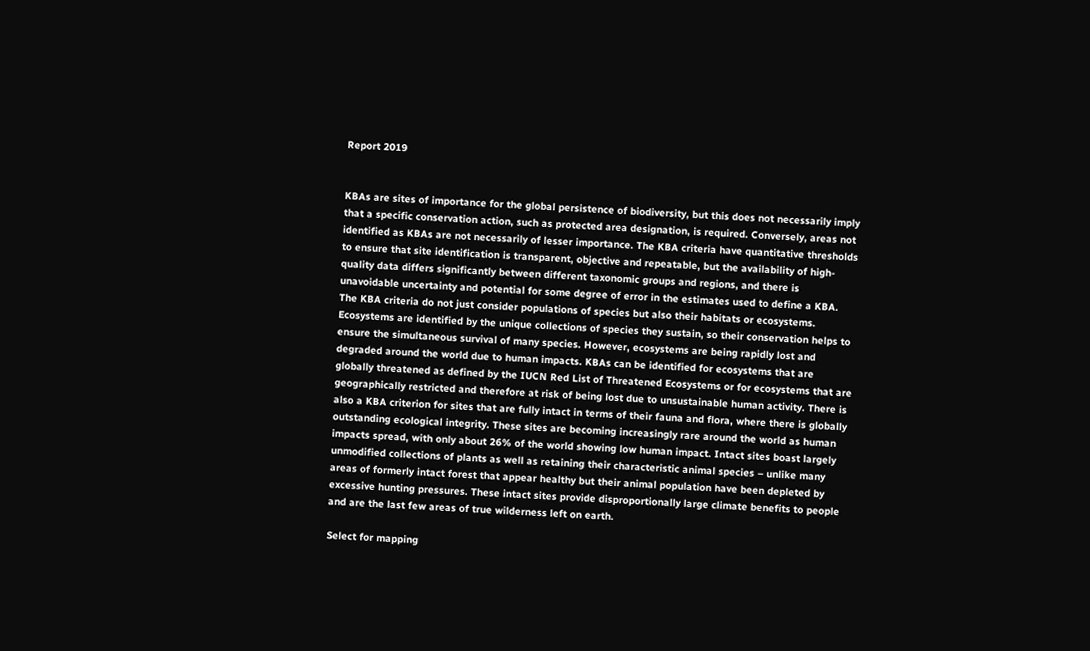Report 2019


KBAs are sites of importance for the global persistence of biodiversity, but this does not necessarily imply that a specific conservation action, such as protected area designation, is required. Conversely, areas not identified as KBAs are not necessarily of lesser importance. The KBA criteria have quantitative thresholds to ensure that site identification is transparent, objective and repeatable, but the availability of high-quality data differs significantly between different taxonomic groups and regions, and there is unavoidable uncertainty and potential for some degree of error in the estimates used to define a KBA. The KBA criteria do not just consider populations of species but also their habitats or ecosystems. Ecosystems are identified by the unique collections of species they sustain, so their conservation helps to ensure the simultaneous survival of many species. However, ecosystems are being rapidly lost and degraded around the world due to human impacts. KBAs can be identified for ecosystems that are globally threatened as defined by the IUCN Red List of Threatened Ecosystems or for ecosystems that are geographically restricted and therefore at risk of being lost due to unsustainable human activity. There is also a KBA criterion for sites that are fully intact in terms of their fauna and flora, where there is globally outstanding ecological integrity. These sites are becoming increasingly rare around the world as human impacts spread, with only about 26% of the world showing low human impact. Intact sites boast largely unmodified collections of plants as well as retaining their characteristic animal species – unlike many areas of formerly intact forest that appear healthy but their animal population have been depleted by excessive hunting pressures. These intact sites provide disproportionally large climate benefits to people and are the last few areas of true wilderness left on earth.

Select for mapping